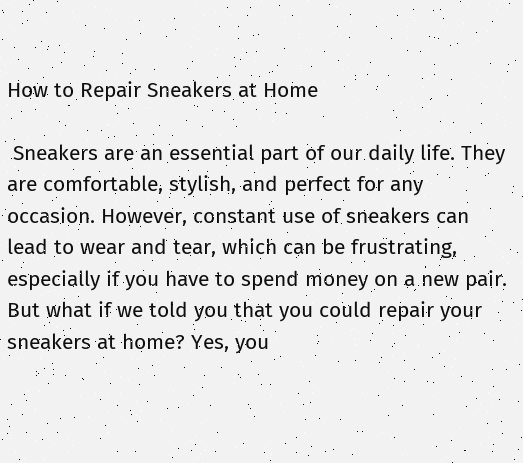How to Repair Sneakers at Home

 Sneakers are an essential part of our daily life. They are comfortable, stylish, and perfect for any occasion. However, constant use of sneakers can lead to wear and tear, which can be frustrating, especially if you have to spend money on a new pair. But what if we told you that you could repair your sneakers at home? Yes, you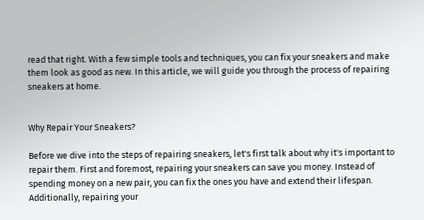read that right. With a few simple tools and techniques, you can fix your sneakers and make them look as good as new. In this article, we will guide you through the process of repairing sneakers at home.


Why Repair Your Sneakers?

Before we dive into the steps of repairing sneakers, let's first talk about why it's important to repair them. First and foremost, repairing your sneakers can save you money. Instead of spending money on a new pair, you can fix the ones you have and extend their lifespan. Additionally, repairing your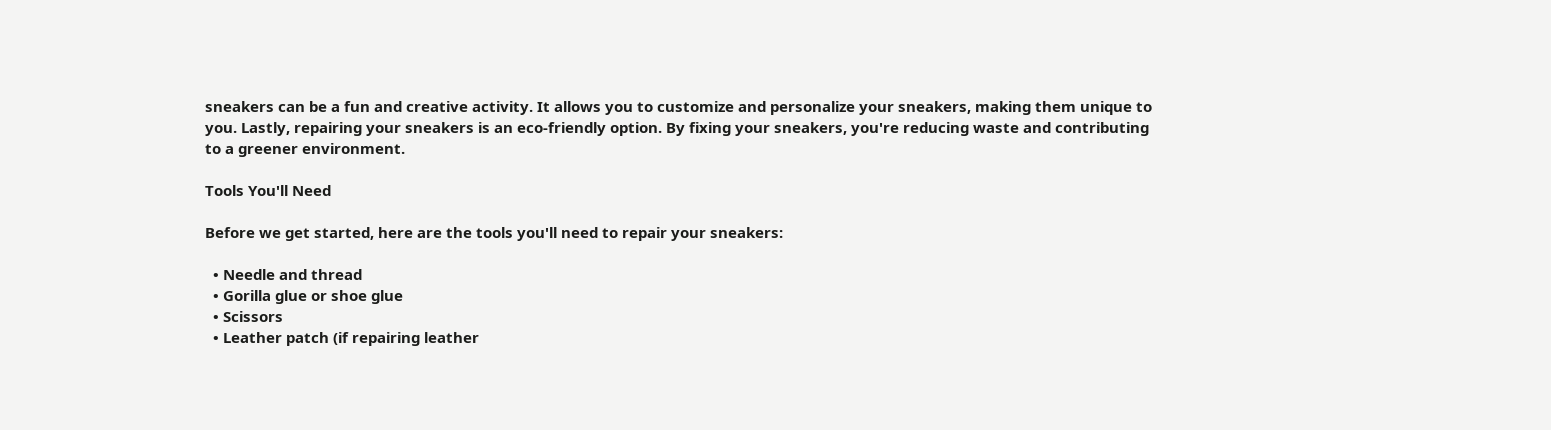sneakers can be a fun and creative activity. It allows you to customize and personalize your sneakers, making them unique to you. Lastly, repairing your sneakers is an eco-friendly option. By fixing your sneakers, you're reducing waste and contributing to a greener environment.

Tools You'll Need

Before we get started, here are the tools you'll need to repair your sneakers:

  • Needle and thread
  • Gorilla glue or shoe glue
  • Scissors
  • Leather patch (if repairing leather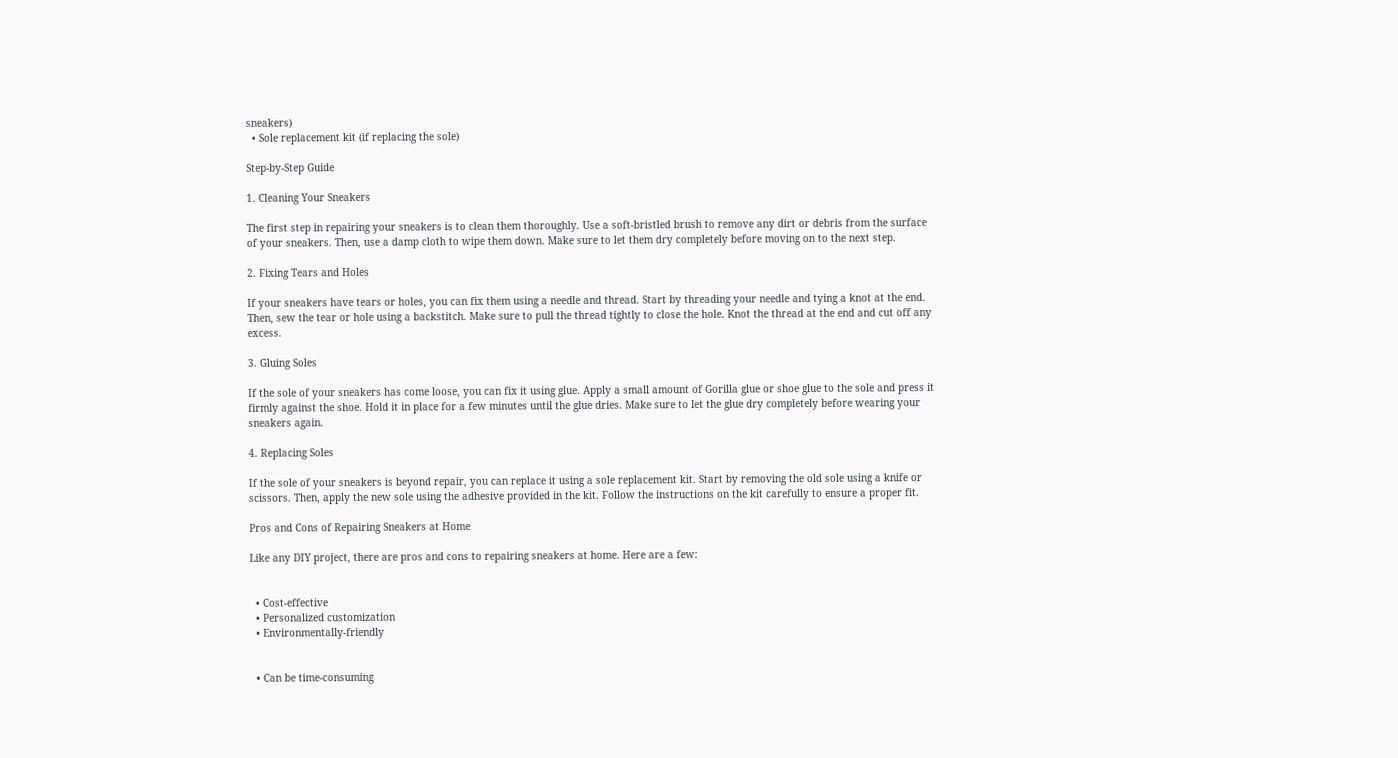sneakers)
  • Sole replacement kit (if replacing the sole)

Step-by-Step Guide

1. Cleaning Your Sneakers

The first step in repairing your sneakers is to clean them thoroughly. Use a soft-bristled brush to remove any dirt or debris from the surface of your sneakers. Then, use a damp cloth to wipe them down. Make sure to let them dry completely before moving on to the next step.

2. Fixing Tears and Holes

If your sneakers have tears or holes, you can fix them using a needle and thread. Start by threading your needle and tying a knot at the end. Then, sew the tear or hole using a backstitch. Make sure to pull the thread tightly to close the hole. Knot the thread at the end and cut off any excess.

3. Gluing Soles

If the sole of your sneakers has come loose, you can fix it using glue. Apply a small amount of Gorilla glue or shoe glue to the sole and press it firmly against the shoe. Hold it in place for a few minutes until the glue dries. Make sure to let the glue dry completely before wearing your sneakers again.

4. Replacing Soles

If the sole of your sneakers is beyond repair, you can replace it using a sole replacement kit. Start by removing the old sole using a knife or scissors. Then, apply the new sole using the adhesive provided in the kit. Follow the instructions on the kit carefully to ensure a proper fit.

Pros and Cons of Repairing Sneakers at Home

Like any DIY project, there are pros and cons to repairing sneakers at home. Here are a few:


  • Cost-effective
  • Personalized customization
  • Environmentally-friendly


  • Can be time-consuming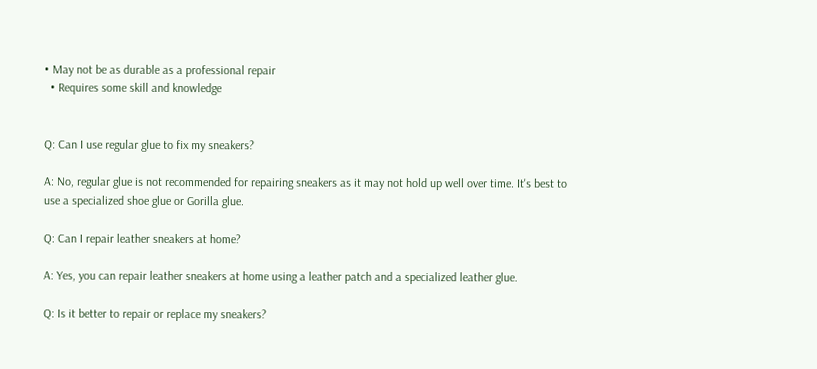• May not be as durable as a professional repair
  • Requires some skill and knowledge


Q: Can I use regular glue to fix my sneakers?

A: No, regular glue is not recommended for repairing sneakers as it may not hold up well over time. It's best to use a specialized shoe glue or Gorilla glue.

Q: Can I repair leather sneakers at home?

A: Yes, you can repair leather sneakers at home using a leather patch and a specialized leather glue.

Q: Is it better to repair or replace my sneakers?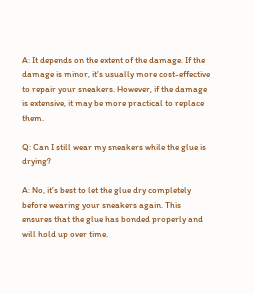A: It depends on the extent of the damage. If the damage is minor, it's usually more cost-effective to repair your sneakers. However, if the damage is extensive, it may be more practical to replace them.

Q: Can I still wear my sneakers while the glue is drying?

A: No, it's best to let the glue dry completely before wearing your sneakers again. This ensures that the glue has bonded properly and will hold up over time.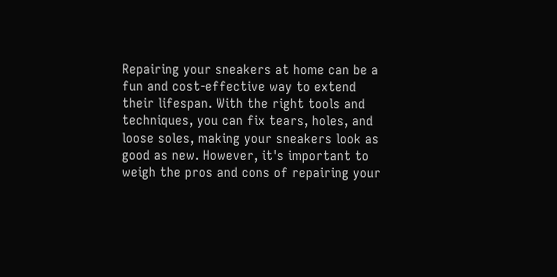Repairing your sneakers at home can be a fun and cost-effective way to extend their lifespan. With the right tools and techniques, you can fix tears, holes, and loose soles, making your sneakers look as good as new. However, it's important to weigh the pros and cons of repairing your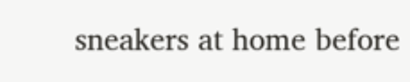sneakers at home before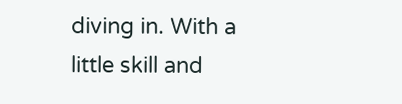diving in. With a little skill and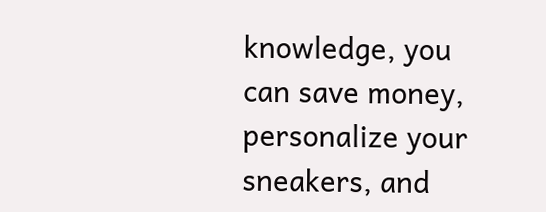knowledge, you can save money, personalize your sneakers, and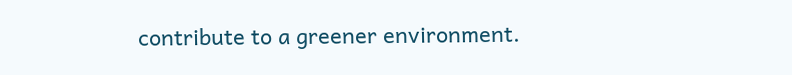contribute to a greener environment.